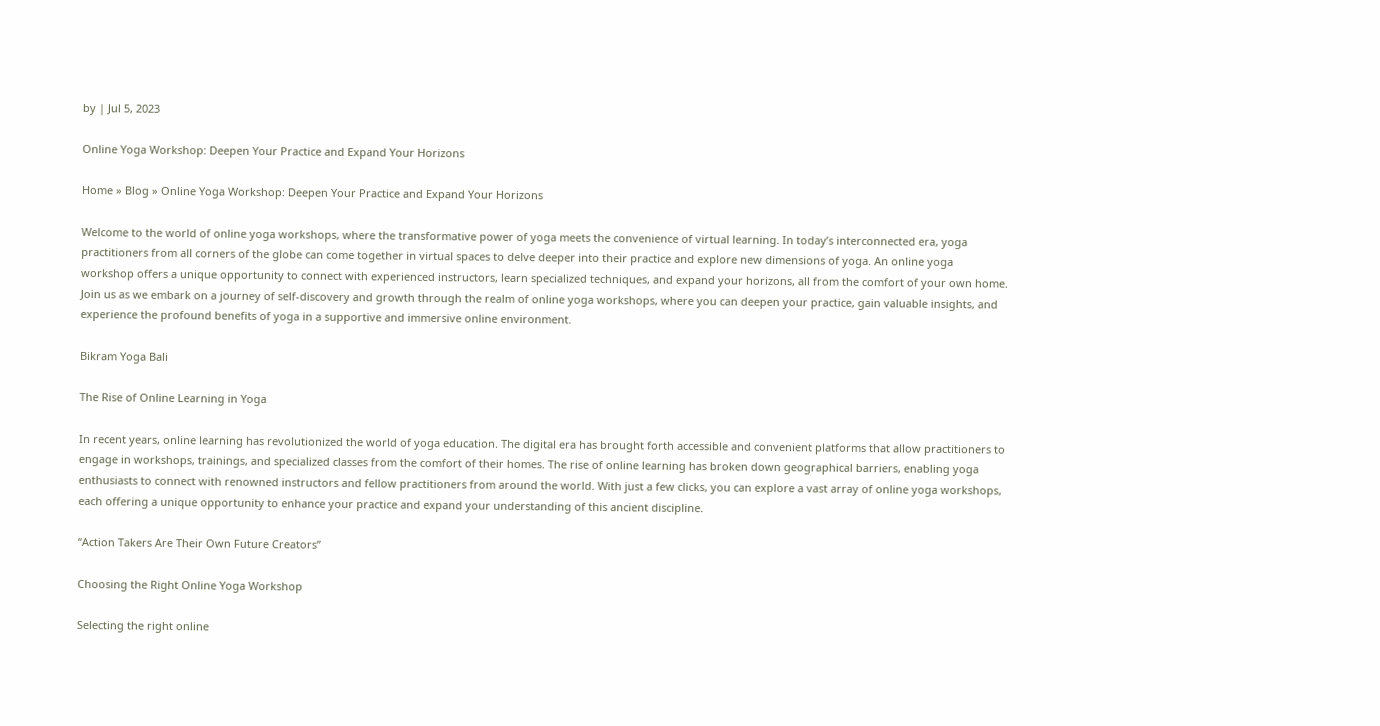by | Jul 5, 2023

Online Yoga Workshop: Deepen Your Practice and Expand Your Horizons

Home » Blog » Online Yoga Workshop: Deepen Your Practice and Expand Your Horizons

Welcome to the world of online yoga workshops, where the transformative power of yoga meets the convenience of virtual learning. In today’s interconnected era, yoga practitioners from all corners of the globe can come together in virtual spaces to delve deeper into their practice and explore new dimensions of yoga. An online yoga workshop offers a unique opportunity to connect with experienced instructors, learn specialized techniques, and expand your horizons, all from the comfort of your own home. Join us as we embark on a journey of self-discovery and growth through the realm of online yoga workshops, where you can deepen your practice, gain valuable insights, and experience the profound benefits of yoga in a supportive and immersive online environment.

Bikram Yoga Bali

The Rise of Online Learning in Yoga

In recent years, online learning has revolutionized the world of yoga education. The digital era has brought forth accessible and convenient platforms that allow practitioners to engage in workshops, trainings, and specialized classes from the comfort of their homes. The rise of online learning has broken down geographical barriers, enabling yoga enthusiasts to connect with renowned instructors and fellow practitioners from around the world. With just a few clicks, you can explore a vast array of online yoga workshops, each offering a unique opportunity to enhance your practice and expand your understanding of this ancient discipline.

“Action Takers Are Their Own Future Creators”

Choosing the Right Online Yoga Workshop

Selecting the right online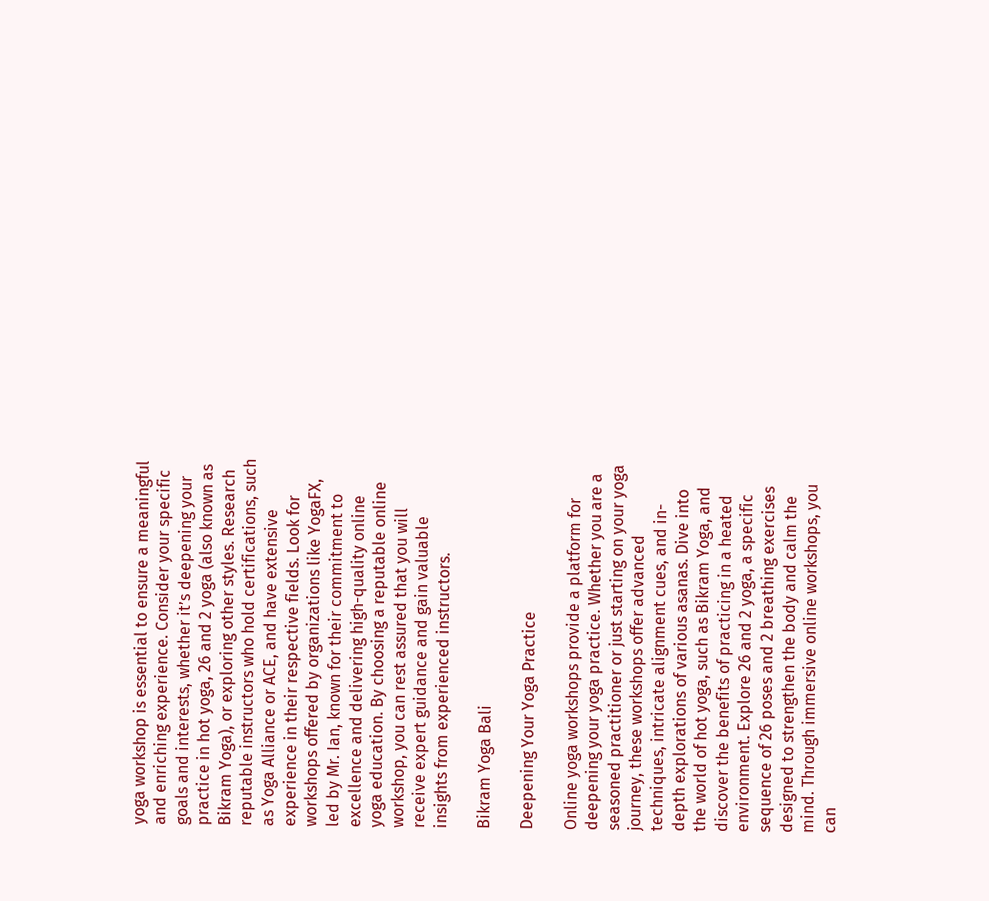yoga workshop is essential to ensure a meaningful and enriching experience. Consider your specific goals and interests, whether it’s deepening your practice in hot yoga, 26 and 2 yoga (also known as Bikram Yoga), or exploring other styles. Research reputable instructors who hold certifications, such as Yoga Alliance or ACE, and have extensive experience in their respective fields. Look for workshops offered by organizations like YogaFX, led by Mr. Ian, known for their commitment to excellence and delivering high-quality online yoga education. By choosing a reputable online workshop, you can rest assured that you will receive expert guidance and gain valuable insights from experienced instructors.

Bikram Yoga Bali

Deepening Your Yoga Practice

Online yoga workshops provide a platform for deepening your yoga practice. Whether you are a seasoned practitioner or just starting on your yoga journey, these workshops offer advanced techniques, intricate alignment cues, and in-depth explorations of various asanas. Dive into the world of hot yoga, such as Bikram Yoga, and discover the benefits of practicing in a heated environment. Explore 26 and 2 yoga, a specific sequence of 26 poses and 2 breathing exercises designed to strengthen the body and calm the mind. Through immersive online workshops, you can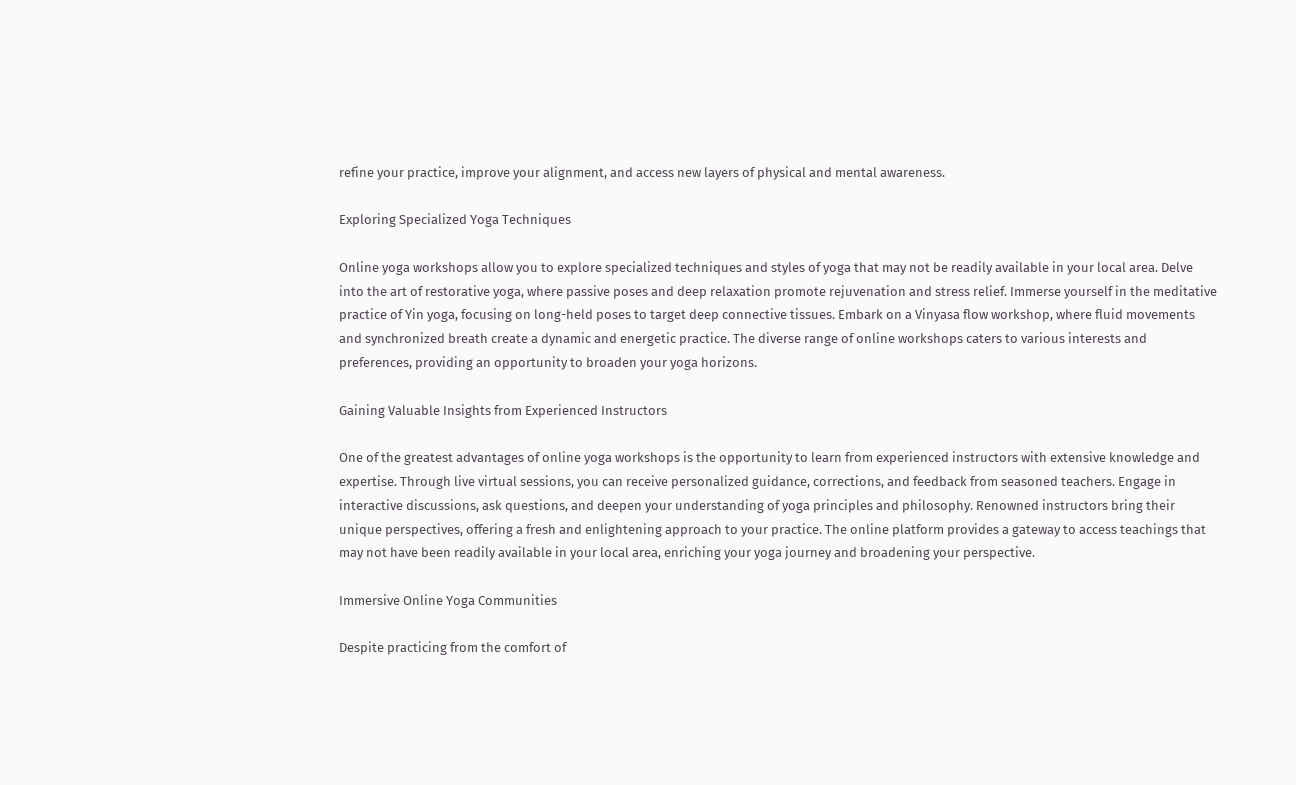refine your practice, improve your alignment, and access new layers of physical and mental awareness.

Exploring Specialized Yoga Techniques

Online yoga workshops allow you to explore specialized techniques and styles of yoga that may not be readily available in your local area. Delve into the art of restorative yoga, where passive poses and deep relaxation promote rejuvenation and stress relief. Immerse yourself in the meditative practice of Yin yoga, focusing on long-held poses to target deep connective tissues. Embark on a Vinyasa flow workshop, where fluid movements and synchronized breath create a dynamic and energetic practice. The diverse range of online workshops caters to various interests and preferences, providing an opportunity to broaden your yoga horizons.

Gaining Valuable Insights from Experienced Instructors

One of the greatest advantages of online yoga workshops is the opportunity to learn from experienced instructors with extensive knowledge and expertise. Through live virtual sessions, you can receive personalized guidance, corrections, and feedback from seasoned teachers. Engage in interactive discussions, ask questions, and deepen your understanding of yoga principles and philosophy. Renowned instructors bring their unique perspectives, offering a fresh and enlightening approach to your practice. The online platform provides a gateway to access teachings that may not have been readily available in your local area, enriching your yoga journey and broadening your perspective.

Immersive Online Yoga Communities

Despite practicing from the comfort of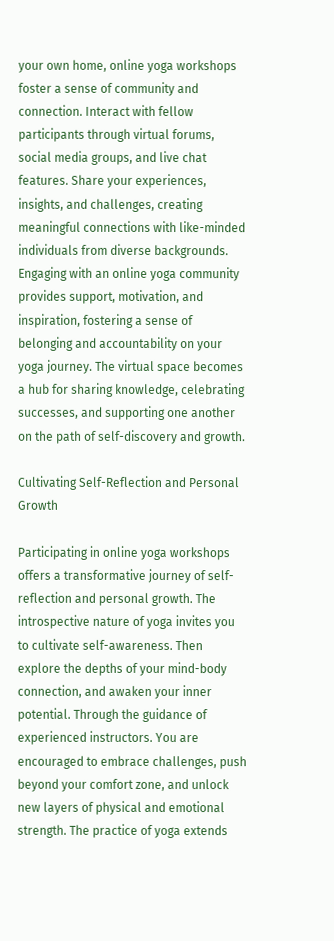your own home, online yoga workshops foster a sense of community and connection. Interact with fellow participants through virtual forums, social media groups, and live chat features. Share your experiences, insights, and challenges, creating meaningful connections with like-minded individuals from diverse backgrounds. Engaging with an online yoga community provides support, motivation, and inspiration, fostering a sense of belonging and accountability on your yoga journey. The virtual space becomes a hub for sharing knowledge, celebrating successes, and supporting one another on the path of self-discovery and growth.

Cultivating Self-Reflection and Personal Growth

Participating in online yoga workshops offers a transformative journey of self-reflection and personal growth. The introspective nature of yoga invites you to cultivate self-awareness. Then explore the depths of your mind-body connection, and awaken your inner potential. Through the guidance of experienced instructors. You are encouraged to embrace challenges, push beyond your comfort zone, and unlock new layers of physical and emotional strength. The practice of yoga extends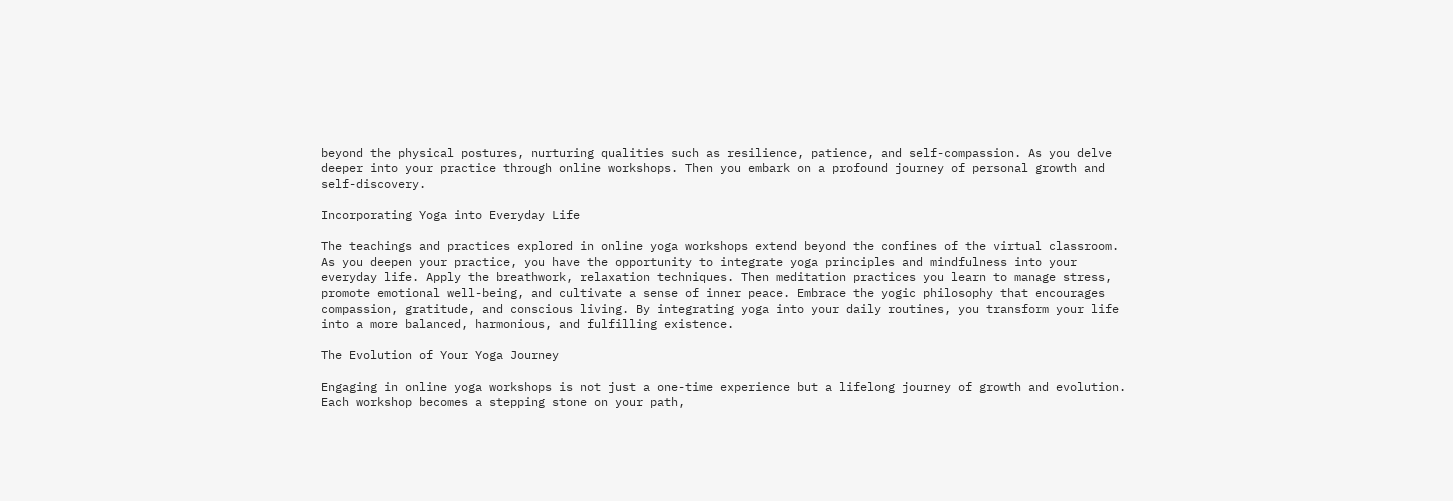beyond the physical postures, nurturing qualities such as resilience, patience, and self-compassion. As you delve deeper into your practice through online workshops. Then you embark on a profound journey of personal growth and self-discovery.

Incorporating Yoga into Everyday Life

The teachings and practices explored in online yoga workshops extend beyond the confines of the virtual classroom. As you deepen your practice, you have the opportunity to integrate yoga principles and mindfulness into your everyday life. Apply the breathwork, relaxation techniques. Then meditation practices you learn to manage stress, promote emotional well-being, and cultivate a sense of inner peace. Embrace the yogic philosophy that encourages compassion, gratitude, and conscious living. By integrating yoga into your daily routines, you transform your life into a more balanced, harmonious, and fulfilling existence.

The Evolution of Your Yoga Journey

Engaging in online yoga workshops is not just a one-time experience but a lifelong journey of growth and evolution. Each workshop becomes a stepping stone on your path,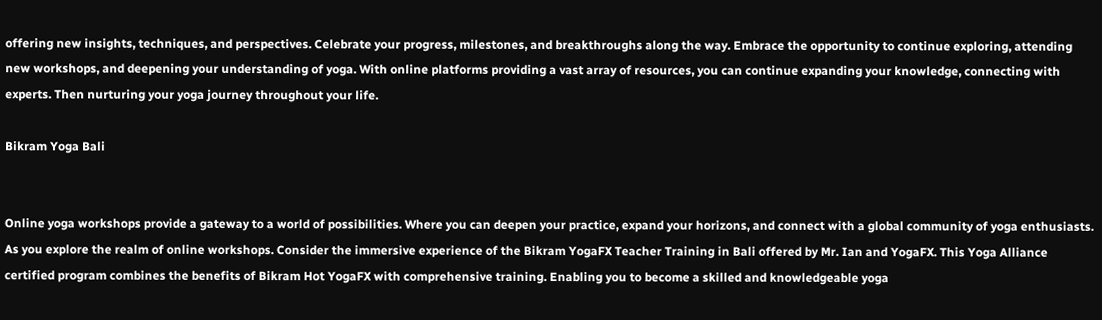offering new insights, techniques, and perspectives. Celebrate your progress, milestones, and breakthroughs along the way. Embrace the opportunity to continue exploring, attending new workshops, and deepening your understanding of yoga. With online platforms providing a vast array of resources, you can continue expanding your knowledge, connecting with experts. Then nurturing your yoga journey throughout your life.

Bikram Yoga Bali


Online yoga workshops provide a gateway to a world of possibilities. Where you can deepen your practice, expand your horizons, and connect with a global community of yoga enthusiasts. As you explore the realm of online workshops. Consider the immersive experience of the Bikram YogaFX Teacher Training in Bali offered by Mr. Ian and YogaFX. This Yoga Alliance certified program combines the benefits of Bikram Hot YogaFX with comprehensive training. Enabling you to become a skilled and knowledgeable yoga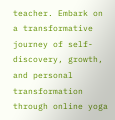teacher. Embark on a transformative journey of self-discovery, growth, and personal transformation through online yoga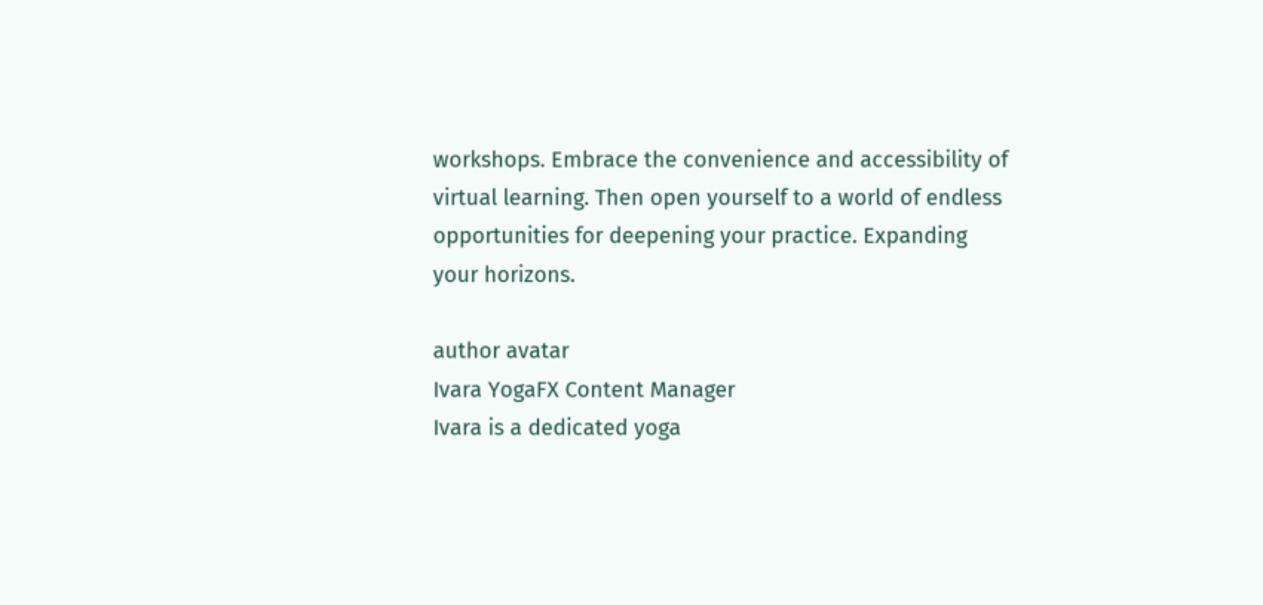workshops. Embrace the convenience and accessibility of virtual learning. Then open yourself to a world of endless opportunities for deepening your practice. Expanding your horizons.

author avatar
Ivara YogaFX Content Manager
Ivara is a dedicated yoga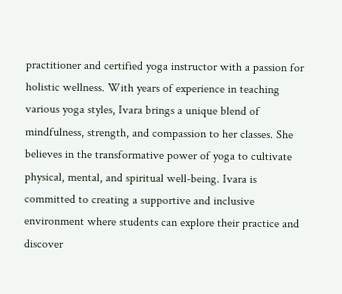practitioner and certified yoga instructor with a passion for holistic wellness. With years of experience in teaching various yoga styles, Ivara brings a unique blend of mindfulness, strength, and compassion to her classes. She believes in the transformative power of yoga to cultivate physical, mental, and spiritual well-being. Ivara is committed to creating a supportive and inclusive environment where students can explore their practice and discover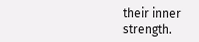their inner strength.